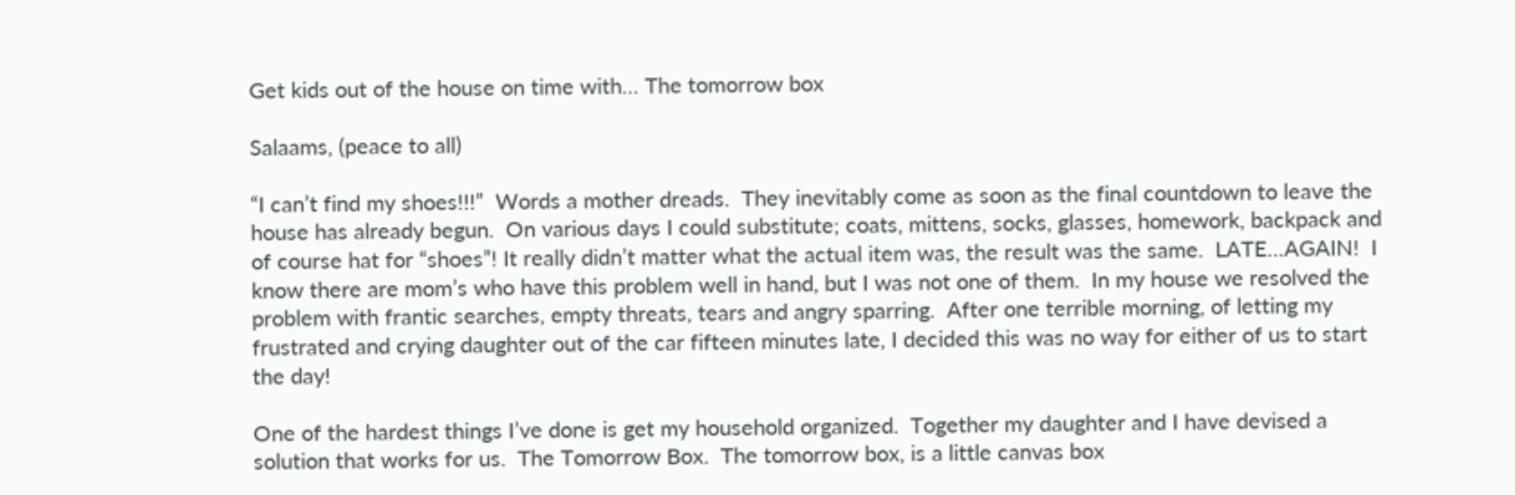Get kids out of the house on time with… The tomorrow box

Salaams, (peace to all)

“I can’t find my shoes!!!”  Words a mother dreads.  They inevitably come as soon as the final countdown to leave the house has already begun.  On various days I could substitute; coats, mittens, socks, glasses, homework, backpack and of course hat for “shoes”! It really didn’t matter what the actual item was, the result was the same.  LATE…AGAIN!  I know there are mom’s who have this problem well in hand, but I was not one of them.  In my house we resolved the problem with frantic searches, empty threats, tears and angry sparring.  After one terrible morning, of letting my frustrated and crying daughter out of the car fifteen minutes late, I decided this was no way for either of us to start the day!

One of the hardest things I’ve done is get my household organized.  Together my daughter and I have devised a solution that works for us.  The Tomorrow Box.  The tomorrow box, is a little canvas box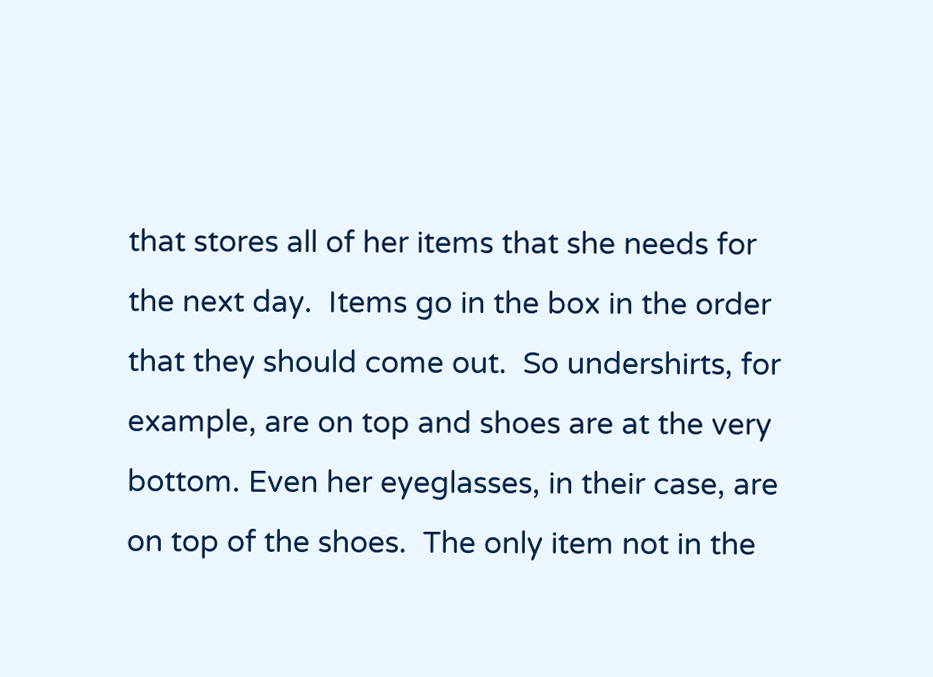that stores all of her items that she needs for the next day.  Items go in the box in the order that they should come out.  So undershirts, for example, are on top and shoes are at the very bottom. Even her eyeglasses, in their case, are on top of the shoes.  The only item not in the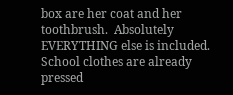box are her coat and her toothbrush.  Absolutely EVERYTHING else is included.  School clothes are already pressed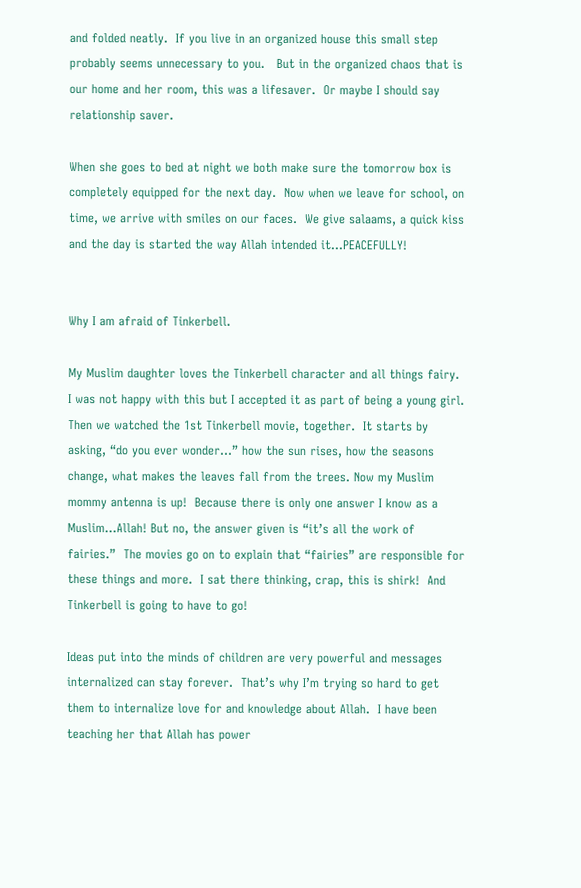and folded neatly.  If you live in an organized house this small step probably seems unnecessary to you.   But in the organized chaos that is our home and her room, this was a lifesaver.  Or maybe I should say relationship saver.

When she goes to bed at night we both make sure the tomorrow box is completely equipped for the next day.  Now when we leave for school, on time, we arrive with smiles on our faces.  We give salaams, a quick kiss and the day is started the way Allah intended it…PEACEFULLY!


Why I am afraid of Tinkerbell.

My Muslim daughter loves the Tinkerbell character and all things fairy.  I was not happy with this but I accepted it as part of being a young girl.  Then we watched the 1st Tinkerbell movie, together.  It starts by asking, “do you ever wonder…” how the sun rises, how the seasons change, what makes the leaves fall from the trees. Now my Muslim mommy antenna is up!  Because there is only one answer I know as a Muslim…Allah! But no, the answer given is “it’s all the work of fairies.”  The movies go on to explain that “fairies” are responsible for these things and more.  I sat there thinking, crap, this is shirk!  And Tinkerbell is going to have to go!

Ideas put into the minds of children are very powerful and messages internalized can stay forever.  That’s why I’m trying so hard to get them to internalize love for and knowledge about Allah.  I have been teaching her that Allah has power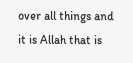over all things and it is Allah that is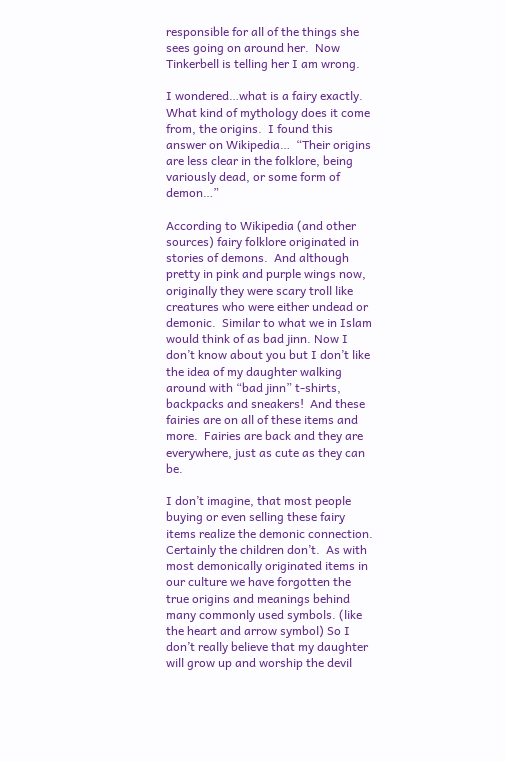responsible for all of the things she sees going on around her.  Now Tinkerbell is telling her I am wrong.

I wondered…what is a fairy exactly.  What kind of mythology does it come from, the origins.  I found this answer on Wikipedia…  “Their origins are less clear in the folklore, being variously dead, or some form of demon…”

According to Wikipedia (and other sources) fairy folklore originated in stories of demons.  And although pretty in pink and purple wings now, originally they were scary troll like creatures who were either undead or demonic.  Similar to what we in Islam would think of as bad jinn. Now I don’t know about you but I don’t like the idea of my daughter walking around with “bad jinn” t-shirts, backpacks and sneakers!  And these fairies are on all of these items and more.  Fairies are back and they are everywhere, just as cute as they can be.

I don’t imagine, that most people buying or even selling these fairy items realize the demonic connection.  Certainly the children don’t.  As with most demonically originated items in our culture we have forgotten the true origins and meanings behind many commonly used symbols. (like the heart and arrow symbol) So I don’t really believe that my daughter will grow up and worship the devil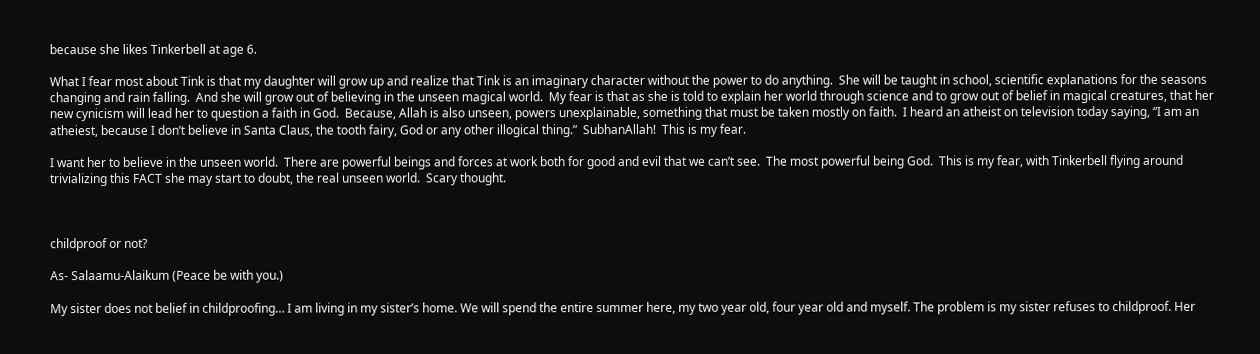because she likes Tinkerbell at age 6.

What I fear most about Tink is that my daughter will grow up and realize that Tink is an imaginary character without the power to do anything.  She will be taught in school, scientific explanations for the seasons changing and rain falling.  And she will grow out of believing in the unseen magical world.  My fear is that as she is told to explain her world through science and to grow out of belief in magical creatures, that her new cynicism will lead her to question a faith in God.  Because, Allah is also unseen, powers unexplainable, something that must be taken mostly on faith.  I heard an atheist on television today saying, “I am an atheiest, because I don’t believe in Santa Claus, the tooth fairy, God or any other illogical thing.”  SubhanAllah!  This is my fear.

I want her to believe in the unseen world.  There are powerful beings and forces at work both for good and evil that we can’t see.  The most powerful being God.  This is my fear, with Tinkerbell flying around trivializing this FACT she may start to doubt, the real unseen world.  Scary thought.



childproof or not?

As- Salaamu-Alaikum (Peace be with you.)

My sister does not belief in childproofing… I am living in my sister’s home. We will spend the entire summer here, my two year old, four year old and myself. The problem is my sister refuses to childproof. Her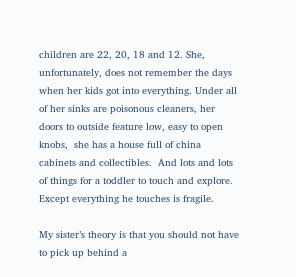children are 22, 20, 18 and 12. She, unfortunately, does not remember the days when her kids got into everything. Under all of her sinks are poisonous cleaners, her doors to outside feature low, easy to open knobs,  she has a house full of china cabinets and collectibles.  And lots and lots of things for a toddler to touch and explore.  Except everything he touches is fragile.

My sister’s theory is that you should not have to pick up behind a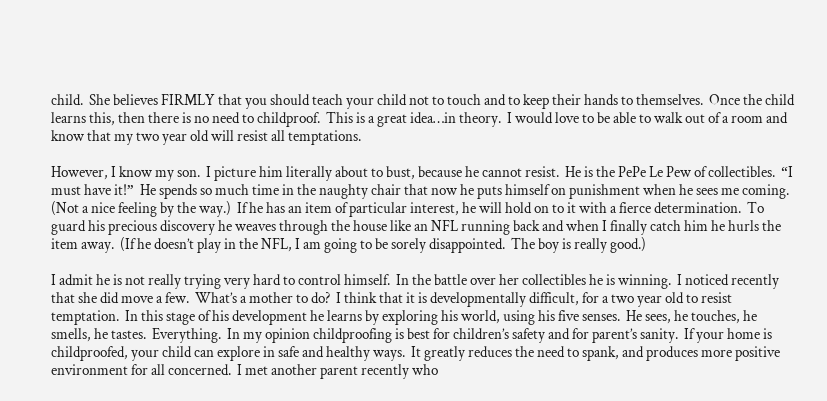child.  She believes FIRMLY that you should teach your child not to touch and to keep their hands to themselves.  Once the child learns this, then there is no need to childproof.  This is a great idea…in theory.  I would love to be able to walk out of a room and know that my two year old will resist all temptations.

However, I know my son.  I picture him literally about to bust, because he cannot resist.  He is the PePe Le Pew of collectibles.  “I must have it!”  He spends so much time in the naughty chair that now he puts himself on punishment when he sees me coming.  (Not a nice feeling by the way.)  If he has an item of particular interest, he will hold on to it with a fierce determination.  To guard his precious discovery he weaves through the house like an NFL running back and when I finally catch him he hurls the item away.  (If he doesn’t play in the NFL, I am going to be sorely disappointed.  The boy is really good.)

I admit he is not really trying very hard to control himself.  In the battle over her collectibles he is winning.  I noticed recently that she did move a few.  What’s a mother to do?  I think that it is developmentally difficult, for a two year old to resist temptation.  In this stage of his development he learns by exploring his world, using his five senses.  He sees, he touches, he smells, he tastes.  Everything.  In my opinion childproofing is best for children’s safety and for parent’s sanity.  If your home is childproofed, your child can explore in safe and healthy ways.  It greatly reduces the need to spank, and produces more positive environment for all concerned.  I met another parent recently who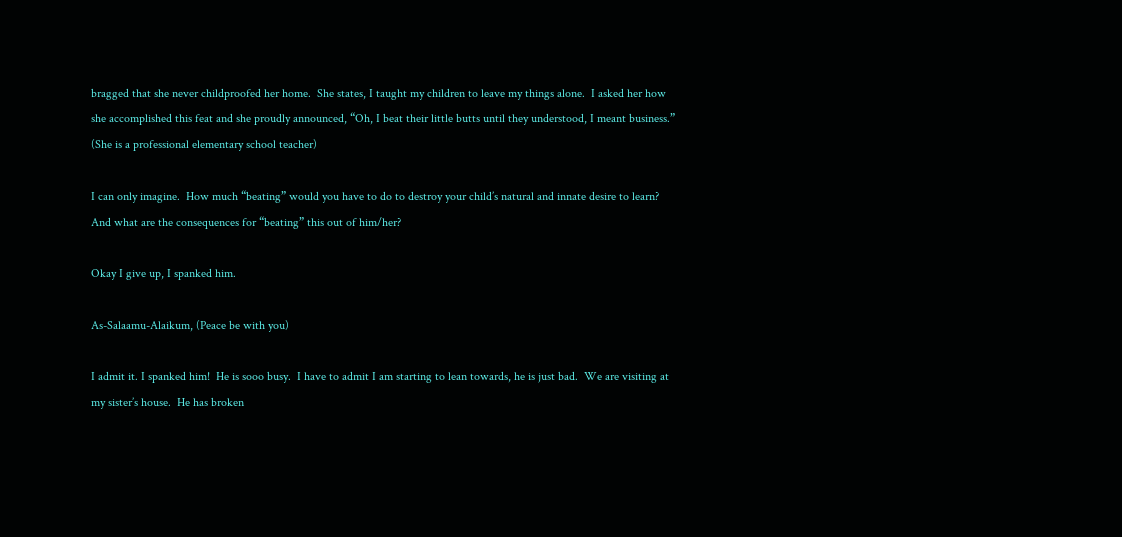bragged that she never childproofed her home.  She states, I taught my children to leave my things alone.  I asked her how she accomplished this feat and she proudly announced, “Oh, I beat their little butts until they understood, I meant business.”  (She is a professional elementary school teacher)

I can only imagine.  How much “beating” would you have to do to destroy your child’s natural and innate desire to learn?  And what are the consequences for “beating” this out of him/her?

Okay I give up, I spanked him.

As-Salaamu-Alaikum, (Peace be with you)

I admit it. I spanked him!  He is sooo busy.  I have to admit I am starting to lean towards, he is just bad.  We are visiting at my sister’s house.  He has broken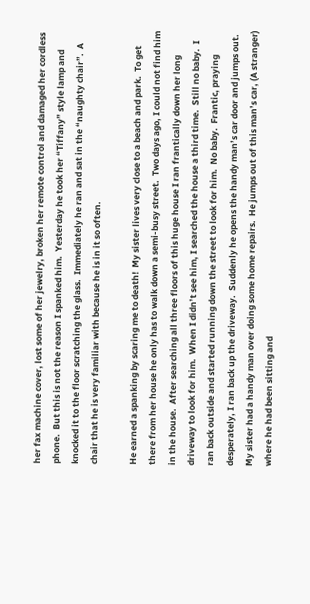her fax machine cover, lost some of her jewelry, broken her remote control and damaged her cordless phone.  But this is not the reason I spanked him.  Yesterday he took her “Tiffany” style lamp and knocked it to the floor scratching the glass.  Immediately he ran and sat in the “naughty chair”.  A chair that he is very familiar with because he is in it so often.

He earned a spanking by scaring me to death!  My sister lives very close to a beach and park.  To get there from her house he only has to walk down a semi-busy street.  Two days ago, I could not find him in the house.  After searching all three floors of this huge house I ran frantically down her long driveway to look for him.  When I didn’t see him, I searched the house a third time.  Still no baby.  I ran back outside and started running down the street to look for him.  No baby.  Frantic, praying desperately, I ran back up the driveway.  Suddenly he opens the handy man’s car door and jumps out.  My sister had a handy man over doing some home repairs.  He jumps out of this man’s car, (A stranger) where he had been sitting and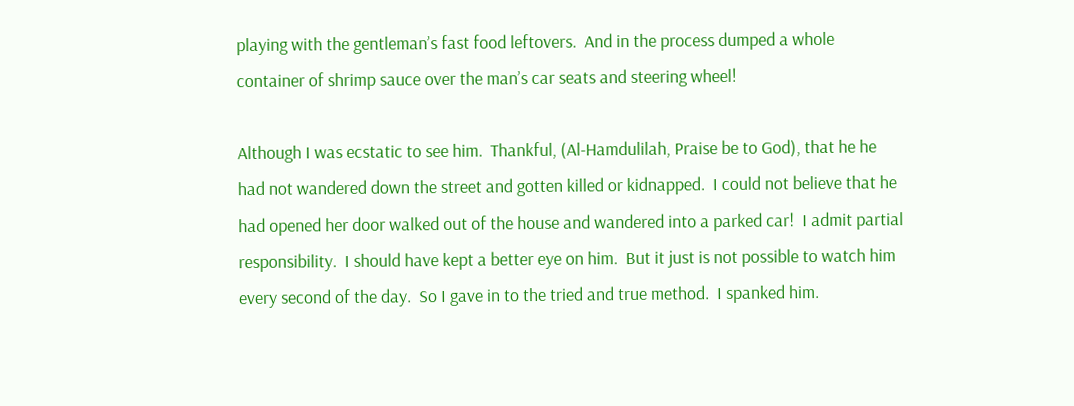playing with the gentleman’s fast food leftovers.  And in the process dumped a whole container of shrimp sauce over the man’s car seats and steering wheel!

Although I was ecstatic to see him.  Thankful, (Al-Hamdulilah, Praise be to God), that he he had not wandered down the street and gotten killed or kidnapped.  I could not believe that he had opened her door walked out of the house and wandered into a parked car!  I admit partial responsibility.  I should have kept a better eye on him.  But it just is not possible to watch him every second of the day.  So I gave in to the tried and true method.  I spanked him.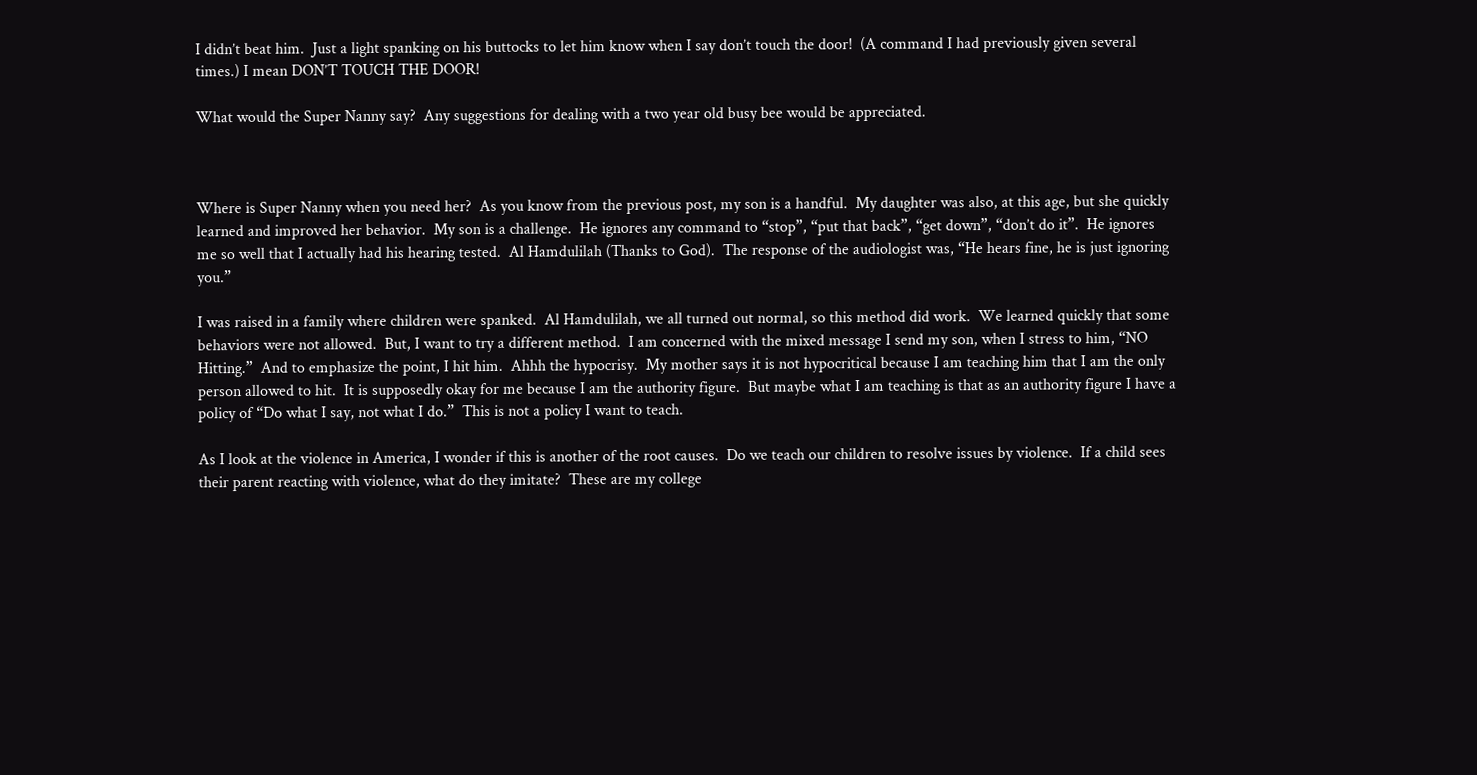I didn’t beat him.  Just a light spanking on his buttocks to let him know when I say don’t touch the door!  (A command I had previously given several times.) I mean DON’T TOUCH THE DOOR!

What would the Super Nanny say?  Any suggestions for dealing with a two year old busy bee would be appreciated.



Where is Super Nanny when you need her?  As you know from the previous post, my son is a handful.  My daughter was also, at this age, but she quickly learned and improved her behavior.  My son is a challenge.  He ignores any command to “stop”, “put that back”, “get down”, “don’t do it”.  He ignores me so well that I actually had his hearing tested.  Al Hamdulilah (Thanks to God).  The response of the audiologist was, “He hears fine, he is just ignoring you.”

I was raised in a family where children were spanked.  Al Hamdulilah, we all turned out normal, so this method did work.  We learned quickly that some behaviors were not allowed.  But, I want to try a different method.  I am concerned with the mixed message I send my son, when I stress to him, “NO Hitting.”  And to emphasize the point, I hit him.  Ahhh the hypocrisy.  My mother says it is not hypocritical because I am teaching him that I am the only person allowed to hit.  It is supposedly okay for me because I am the authority figure.  But maybe what I am teaching is that as an authority figure I have a policy of “Do what I say, not what I do.”  This is not a policy I want to teach.

As I look at the violence in America, I wonder if this is another of the root causes.  Do we teach our children to resolve issues by violence.  If a child sees their parent reacting with violence, what do they imitate?  These are my college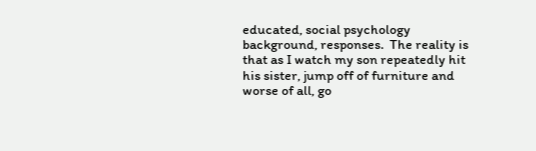educated, social psychology background, responses.  The reality is that as I watch my son repeatedly hit his sister, jump off of furniture and worse of all, go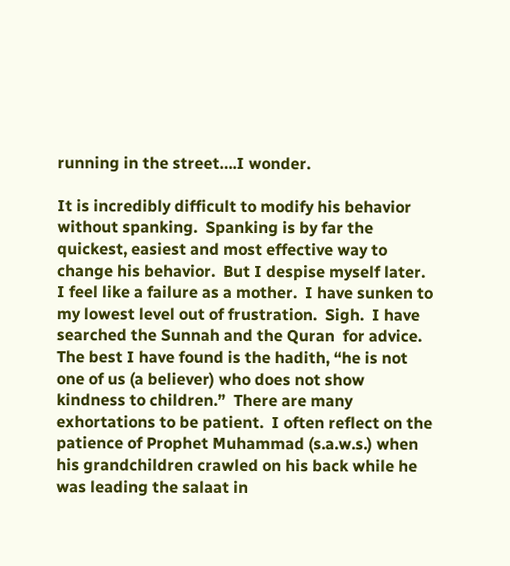running in the street….I wonder.

It is incredibly difficult to modify his behavior without spanking.  Spanking is by far the quickest, easiest and most effective way to change his behavior.  But I despise myself later.  I feel like a failure as a mother.  I have sunken to my lowest level out of frustration.  Sigh.  I have searched the Sunnah and the Quran  for advice.  The best I have found is the hadith, “he is not one of us (a believer) who does not show kindness to children.”  There are many exhortations to be patient.  I often reflect on the patience of Prophet Muhammad (s.a.w.s.) when his grandchildren crawled on his back while he was leading the salaat in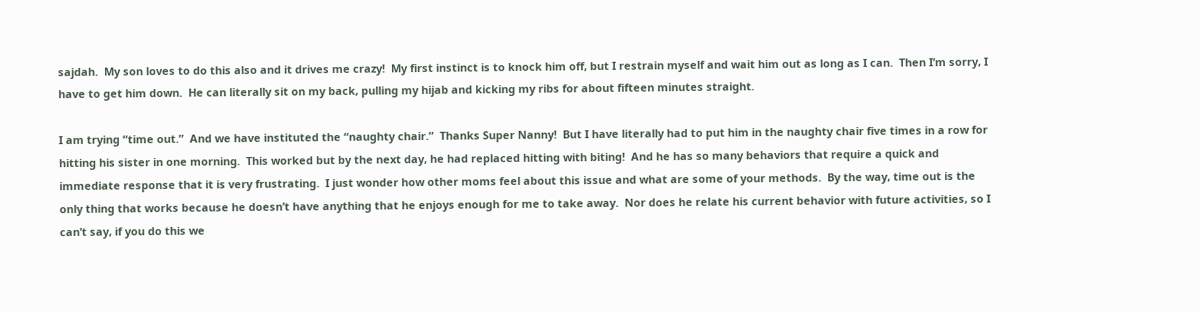sajdah.  My son loves to do this also and it drives me crazy!  My first instinct is to knock him off, but I restrain myself and wait him out as long as I can.  Then I’m sorry, I have to get him down.  He can literally sit on my back, pulling my hijab and kicking my ribs for about fifteen minutes straight.

I am trying “time out.”  And we have instituted the “naughty chair.”  Thanks Super Nanny!  But I have literally had to put him in the naughty chair five times in a row for hitting his sister in one morning.  This worked but by the next day, he had replaced hitting with biting!  And he has so many behaviors that require a quick and immediate response that it is very frustrating.  I just wonder how other moms feel about this issue and what are some of your methods.  By the way, time out is the only thing that works because he doesn’t have anything that he enjoys enough for me to take away.  Nor does he relate his current behavior with future activities, so I can’t say, if you do this we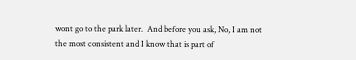wont go to the park later.  And before you ask, No, I am not the most consistent and I know that is part of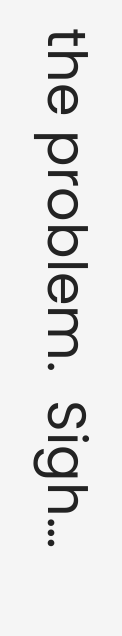the problem.  Sigh…